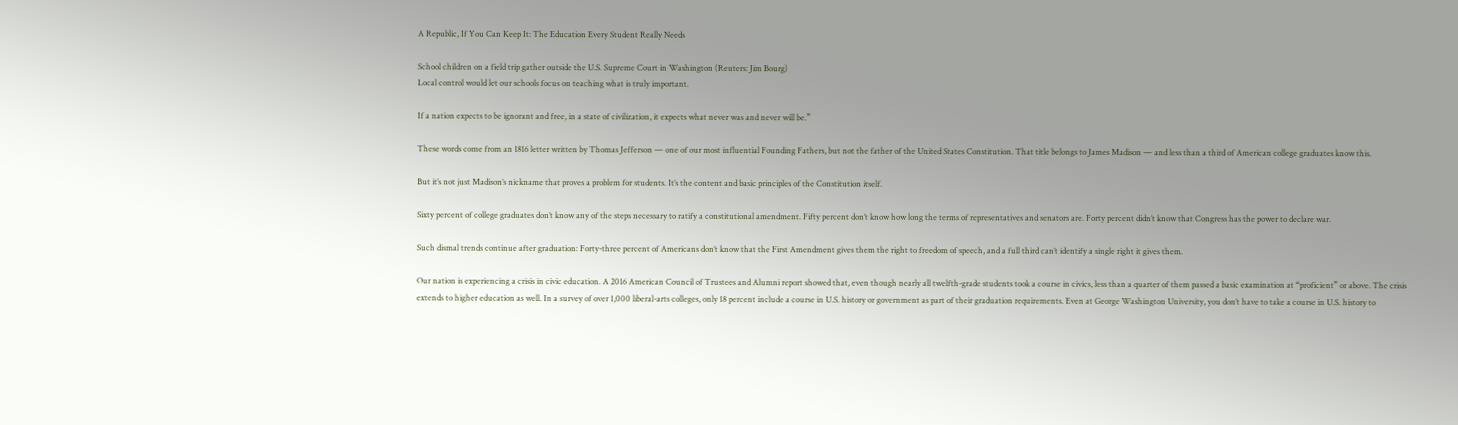A Republic, If You Can Keep It: The Education Every Student Really Needs

School children on a field trip gather outside the U.S. Supreme Court in Washington (Reuters: Jim Bourg)
Local control would let our schools focus on teaching what is truly important.

If a nation expects to be ignorant and free, in a state of civilization, it expects what never was and never will be.”

These words come from an 1816 letter written by Thomas Jefferson — one of our most influential Founding Fathers, but not the father of the United States Constitution. That title belongs to James Madison — and less than a third of American college graduates know this.

But it’s not just Madison’s nickname that proves a problem for students. It’s the content and basic principles of the Constitution itself.

Sixty percent of college graduates don’t know any of the steps necessary to ratify a constitutional amendment. Fifty percent don’t know how long the terms of representatives and senators are. Forty percent didn’t know that Congress has the power to declare war.

Such dismal trends continue after graduation: Forty-three percent of Americans don’t know that the First Amendment gives them the right to freedom of speech, and a full third can’t identify a single right it gives them.

Our nation is experiencing a crisis in civic education. A 2016 American Council of Trustees and Alumni report showed that, even though nearly all twelfth-grade students took a course in civics, less than a quarter of them passed a basic examination at “proficient” or above. The crisis extends to higher education as well. In a survey of over 1,000 liberal-arts colleges, only 18 percent include a course in U.S. history or government as part of their graduation requirements. Even at George Washington University, you don’t have to take a course in U.S. history to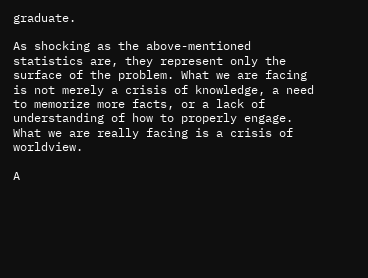graduate.

As shocking as the above-mentioned statistics are, they represent only the surface of the problem. What we are facing is not merely a crisis of knowledge, a need to memorize more facts, or a lack of understanding of how to properly engage. What we are really facing is a crisis of worldview.

A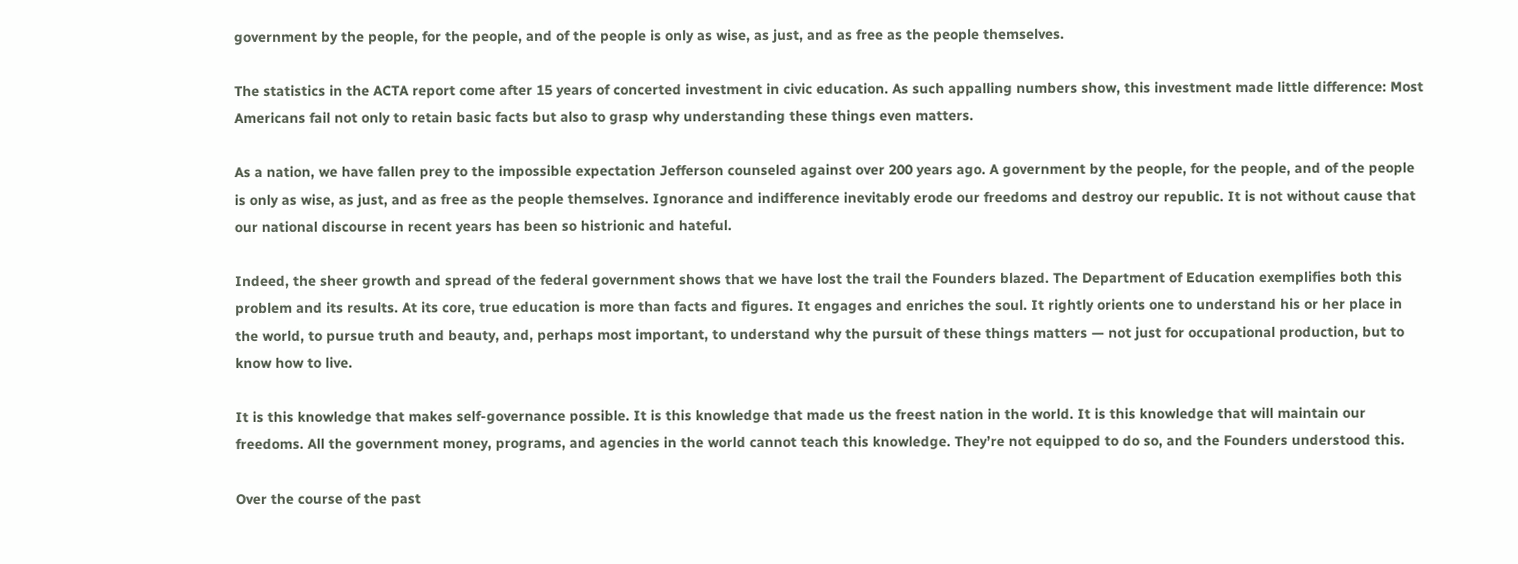government by the people, for the people, and of the people is only as wise, as just, and as free as the people themselves.

The statistics in the ACTA report come after 15 years of concerted investment in civic education. As such appalling numbers show, this investment made little difference: Most Americans fail not only to retain basic facts but also to grasp why understanding these things even matters.

As a nation, we have fallen prey to the impossible expectation Jefferson counseled against over 200 years ago. A government by the people, for the people, and of the people is only as wise, as just, and as free as the people themselves. Ignorance and indifference inevitably erode our freedoms and destroy our republic. It is not without cause that our national discourse in recent years has been so histrionic and hateful.

Indeed, the sheer growth and spread of the federal government shows that we have lost the trail the Founders blazed. The Department of Education exemplifies both this problem and its results. At its core, true education is more than facts and figures. It engages and enriches the soul. It rightly orients one to understand his or her place in the world, to pursue truth and beauty, and, perhaps most important, to understand why the pursuit of these things matters — not just for occupational production, but to know how to live.

It is this knowledge that makes self-governance possible. It is this knowledge that made us the freest nation in the world. It is this knowledge that will maintain our freedoms. All the government money, programs, and agencies in the world cannot teach this knowledge. They’re not equipped to do so, and the Founders understood this.

Over the course of the past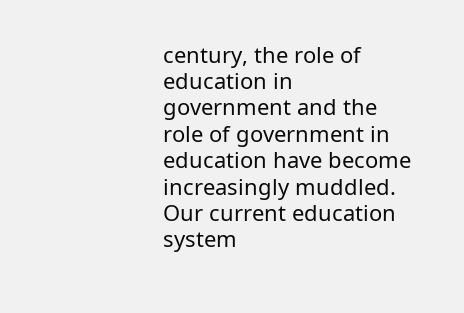century, the role of education in government and the role of government in education have become increasingly muddled. Our current education system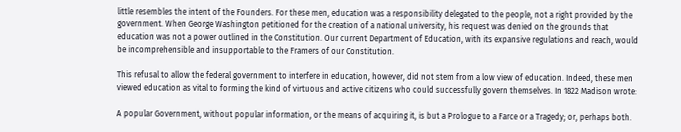little resembles the intent of the Founders. For these men, education was a responsibility delegated to the people, not a right provided by the government. When George Washington petitioned for the creation of a national university, his request was denied on the grounds that education was not a power outlined in the Constitution. Our current Department of Education, with its expansive regulations and reach, would be incomprehensible and insupportable to the Framers of our Constitution.

This refusal to allow the federal government to interfere in education, however, did not stem from a low view of education. Indeed, these men viewed education as vital to forming the kind of virtuous and active citizens who could successfully govern themselves. In 1822 Madison wrote:

A popular Government, without popular information, or the means of acquiring it, is but a Prologue to a Farce or a Tragedy; or, perhaps both.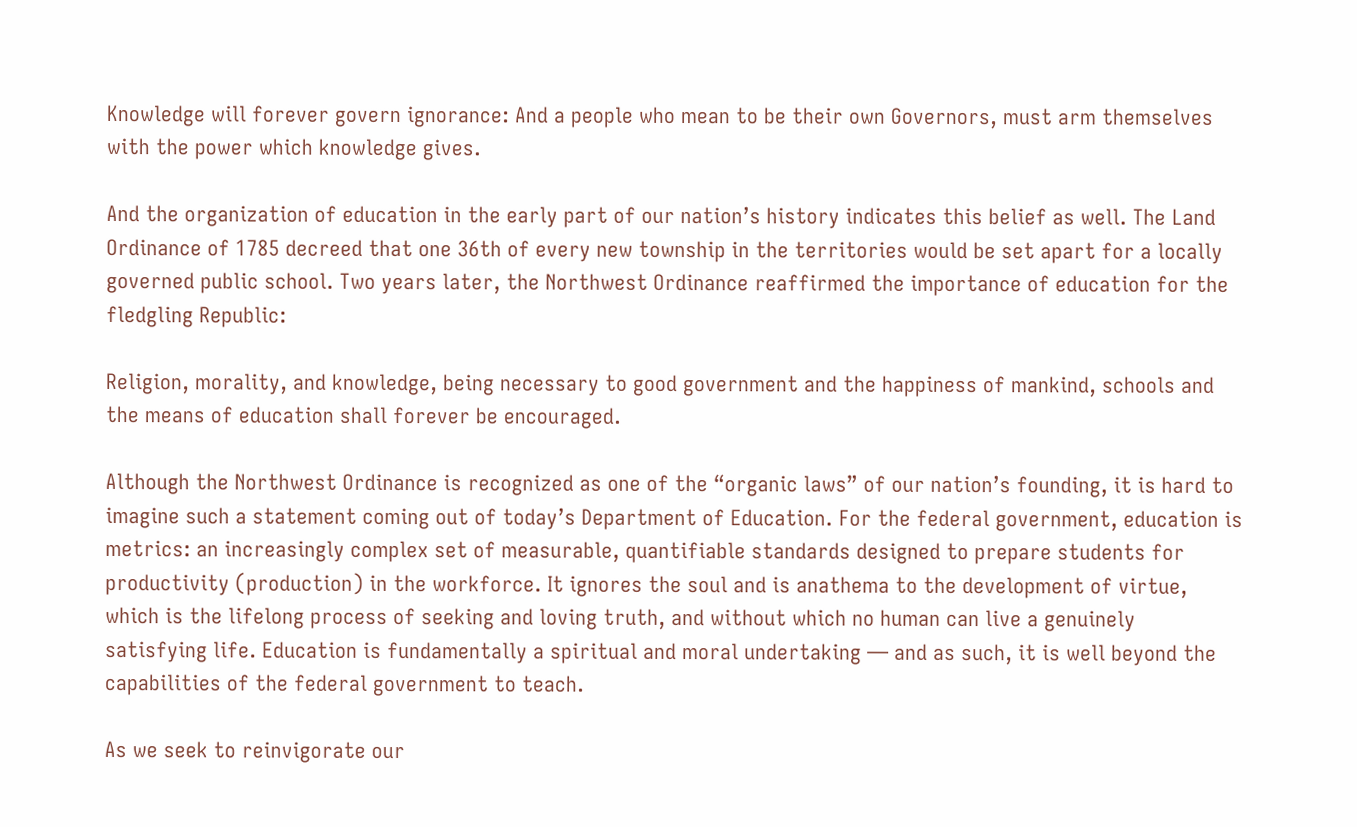Knowledge will forever govern ignorance: And a people who mean to be their own Governors, must arm themselves with the power which knowledge gives.

And the organization of education in the early part of our nation’s history indicates this belief as well. The Land Ordinance of 1785 decreed that one 36th of every new township in the territories would be set apart for a locally governed public school. Two years later, the Northwest Ordinance reaffirmed the importance of education for the fledgling Republic:

Religion, morality, and knowledge, being necessary to good government and the happiness of mankind, schools and the means of education shall forever be encouraged.

Although the Northwest Ordinance is recognized as one of the “organic laws” of our nation’s founding, it is hard to imagine such a statement coming out of today’s Department of Education. For the federal government, education is metrics: an increasingly complex set of measurable, quantifiable standards designed to prepare students for productivity (production) in the workforce. It ignores the soul and is anathema to the development of virtue, which is the lifelong process of seeking and loving truth, and without which no human can live a genuinely satisfying life. Education is fundamentally a spiritual and moral undertaking — and as such, it is well beyond the capabilities of the federal government to teach.

As we seek to reinvigorate our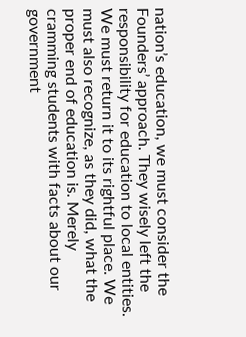nation’s education, we must consider the Founders’ approach. They wisely left the responsibility for education to local entities. We must return it to its rightful place. We must also recognize, as they did, what the proper end of education is. Merely cramming students with facts about our government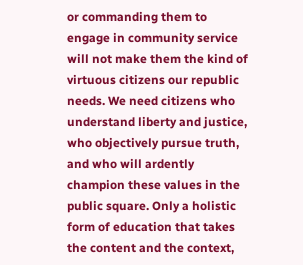or commanding them to engage in community service will not make them the kind of virtuous citizens our republic needs. We need citizens who understand liberty and justice, who objectively pursue truth, and who will ardently champion these values in the public square. Only a holistic form of education that takes the content and the context,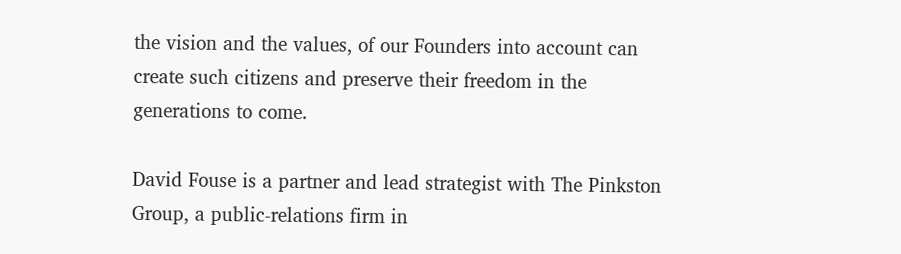the vision and the values, of our Founders into account can create such citizens and preserve their freedom in the generations to come.

David Fouse is a partner and lead strategist with The Pinkston Group, a public-relations firm in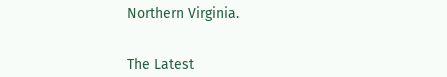Northern Virginia.


The Latest